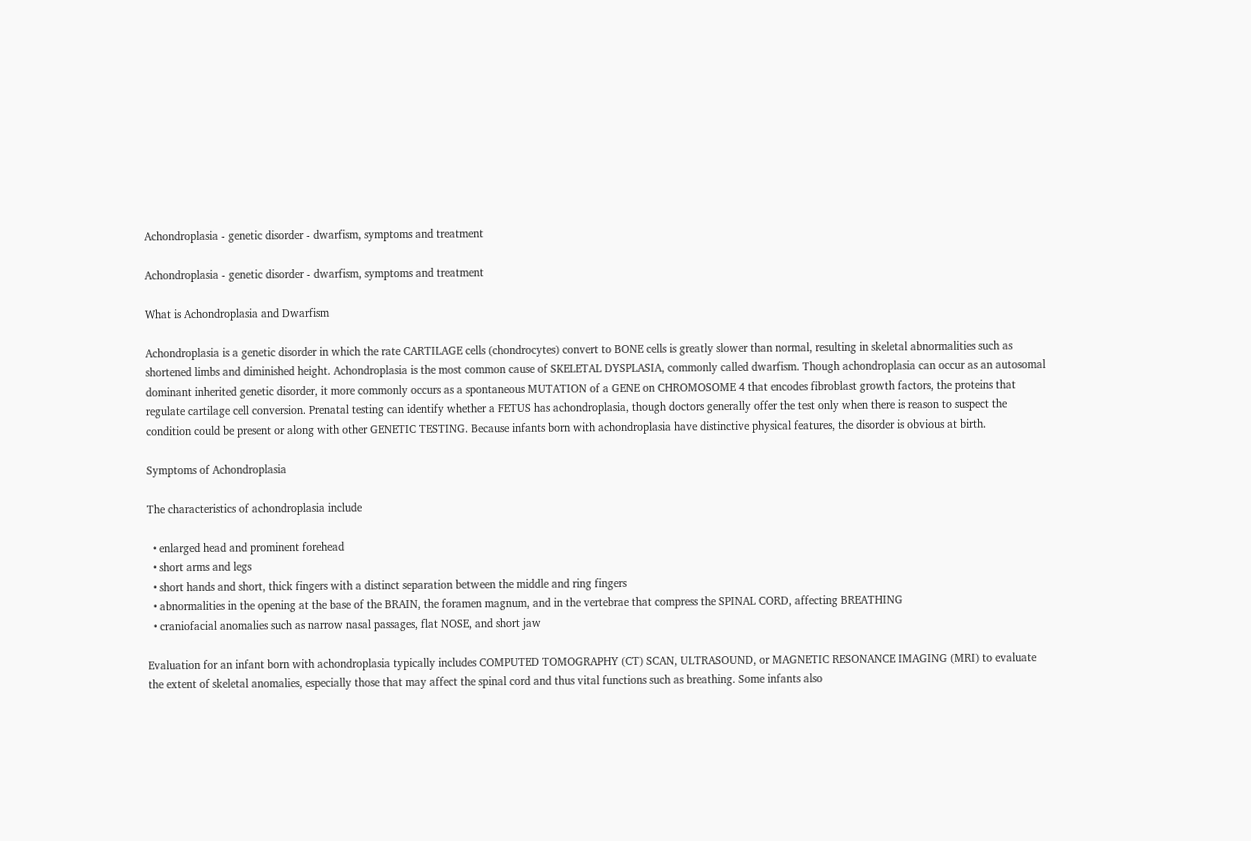Achondroplasia - genetic disorder - dwarfism, symptoms and treatment

Achondroplasia - genetic disorder - dwarfism, symptoms and treatment

What is Achondroplasia and Dwarfism

Achondroplasia is a genetic disorder in which the rate CARTILAGE cells (chondrocytes) convert to BONE cells is greatly slower than normal, resulting in skeletal abnormalities such as shortened limbs and diminished height. Achondroplasia is the most common cause of SKELETAL DYSPLASIA, commonly called dwarfism. Though achondroplasia can occur as an autosomal dominant inherited genetic disorder, it more commonly occurs as a spontaneous MUTATION of a GENE on CHROMOSOME 4 that encodes fibroblast growth factors, the proteins that regulate cartilage cell conversion. Prenatal testing can identify whether a FETUS has achondroplasia, though doctors generally offer the test only when there is reason to suspect the condition could be present or along with other GENETIC TESTING. Because infants born with achondroplasia have distinctive physical features, the disorder is obvious at birth.

Symptoms of Achondroplasia

The characteristics of achondroplasia include

  • enlarged head and prominent forehead
  • short arms and legs
  • short hands and short, thick fingers with a distinct separation between the middle and ring fingers
  • abnormalities in the opening at the base of the BRAIN, the foramen magnum, and in the vertebrae that compress the SPINAL CORD, affecting BREATHING
  • craniofacial anomalies such as narrow nasal passages, flat NOSE, and short jaw

Evaluation for an infant born with achondroplasia typically includes COMPUTED TOMOGRAPHY (CT) SCAN, ULTRASOUND, or MAGNETIC RESONANCE IMAGING (MRI) to evaluate the extent of skeletal anomalies, especially those that may affect the spinal cord and thus vital functions such as breathing. Some infants also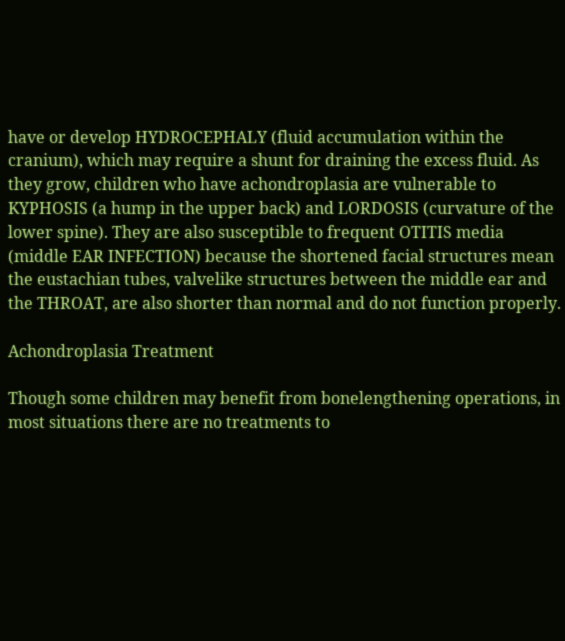have or develop HYDROCEPHALY (fluid accumulation within the cranium), which may require a shunt for draining the excess fluid. As they grow, children who have achondroplasia are vulnerable to KYPHOSIS (a hump in the upper back) and LORDOSIS (curvature of the lower spine). They are also susceptible to frequent OTITIS media (middle EAR INFECTION) because the shortened facial structures mean the eustachian tubes, valvelike structures between the middle ear and the THROAT, are also shorter than normal and do not function properly.

Achondroplasia Treatment

Though some children may benefit from bonelengthening operations, in most situations there are no treatments to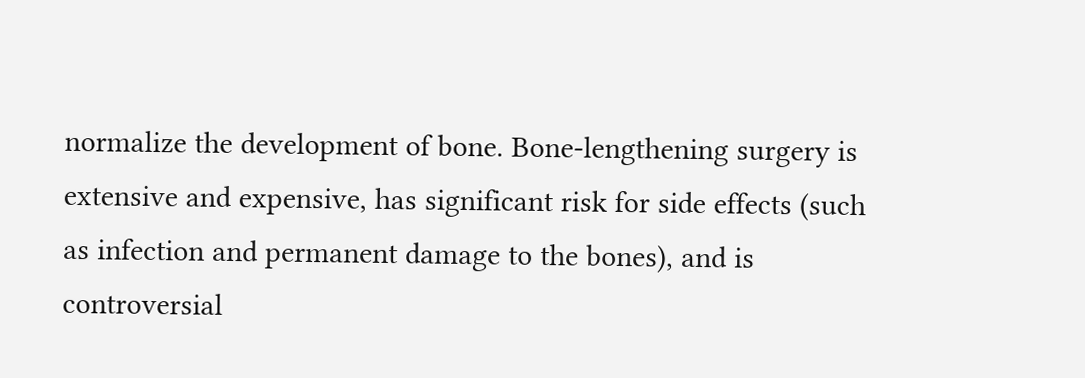normalize the development of bone. Bone-lengthening surgery is extensive and expensive, has significant risk for side effects (such as infection and permanent damage to the bones), and is controversial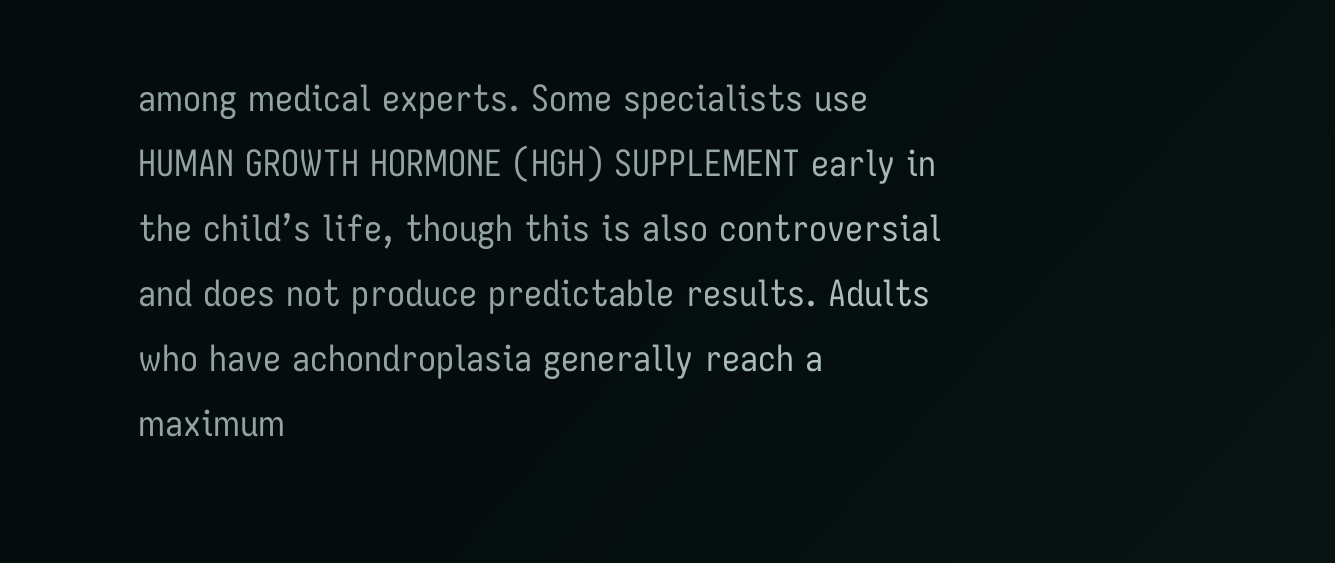among medical experts. Some specialists use HUMAN GROWTH HORMONE (HGH) SUPPLEMENT early in the child’s life, though this is also controversial and does not produce predictable results. Adults who have achondroplasia generally reach a maximum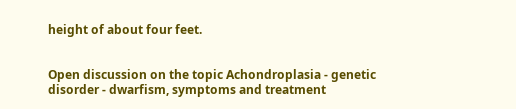height of about four feet.


Open discussion on the topic Achondroplasia - genetic disorder - dwarfism, symptoms and treatment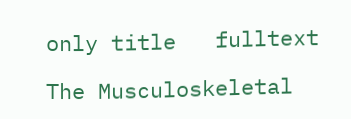only title   fulltext

The Musculoskeletal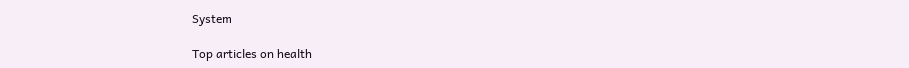System

Top articles on health